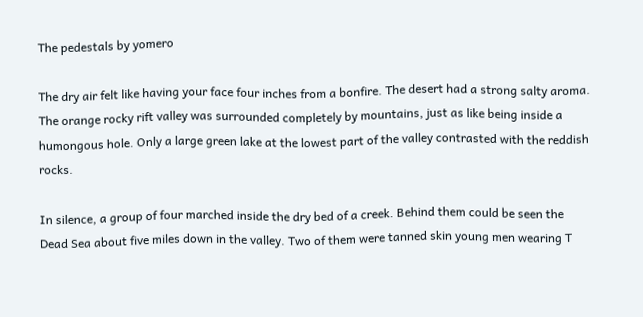The pedestals by yomero

The dry air felt like having your face four inches from a bonfire. The desert had a strong salty aroma. The orange rocky rift valley was surrounded completely by mountains, just as like being inside a humongous hole. Only a large green lake at the lowest part of the valley contrasted with the reddish rocks.

In silence, a group of four marched inside the dry bed of a creek. Behind them could be seen the Dead Sea about five miles down in the valley. Two of them were tanned skin young men wearing T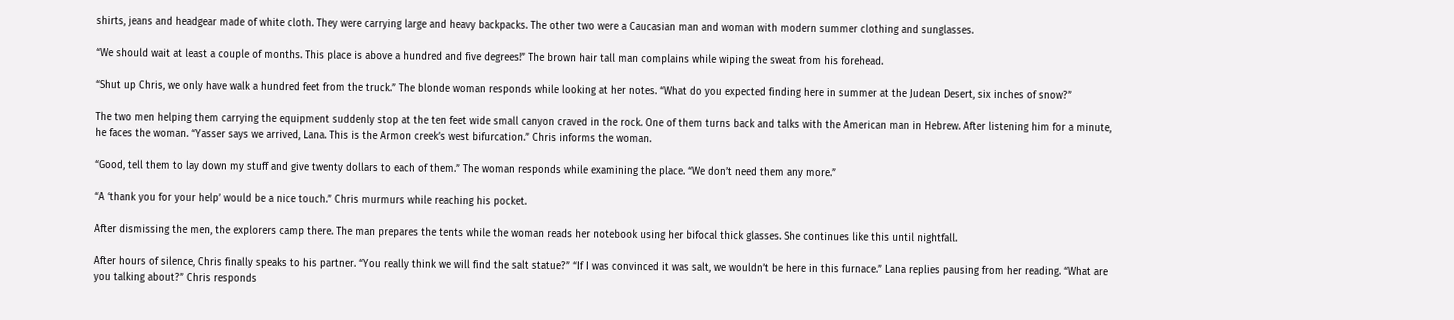shirts, jeans and headgear made of white cloth. They were carrying large and heavy backpacks. The other two were a Caucasian man and woman with modern summer clothing and sunglasses.

“We should wait at least a couple of months. This place is above a hundred and five degrees!” The brown hair tall man complains while wiping the sweat from his forehead.

“Shut up Chris, we only have walk a hundred feet from the truck.” The blonde woman responds while looking at her notes. “What do you expected finding here in summer at the Judean Desert, six inches of snow?”

The two men helping them carrying the equipment suddenly stop at the ten feet wide small canyon craved in the rock. One of them turns back and talks with the American man in Hebrew. After listening him for a minute, he faces the woman. “Yasser says we arrived, Lana. This is the Armon creek’s west bifurcation.” Chris informs the woman.

“Good, tell them to lay down my stuff and give twenty dollars to each of them.” The woman responds while examining the place. “We don’t need them any more.”

“A ‘thank you for your help’ would be a nice touch.” Chris murmurs while reaching his pocket.

After dismissing the men, the explorers camp there. The man prepares the tents while the woman reads her notebook using her bifocal thick glasses. She continues like this until nightfall.

After hours of silence, Chris finally speaks to his partner. “You really think we will find the salt statue?” “If I was convinced it was salt, we wouldn’t be here in this furnace.” Lana replies pausing from her reading. “What are you talking about?” Chris responds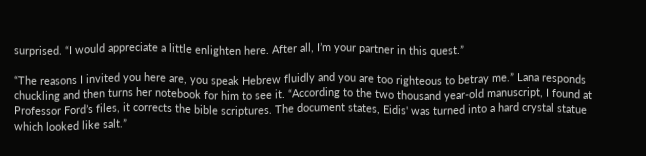surprised. “I would appreciate a little enlighten here. After all, I’m your partner in this quest.”

“The reasons I invited you here are, you speak Hebrew fluidly and you are too righteous to betray me.” Lana responds chuckling and then turns her notebook for him to see it. “According to the two thousand year-old manuscript, I found at Professor Ford’s files, it corrects the bible scriptures. The document states, Eidis' was turned into a hard crystal statue which looked like salt.”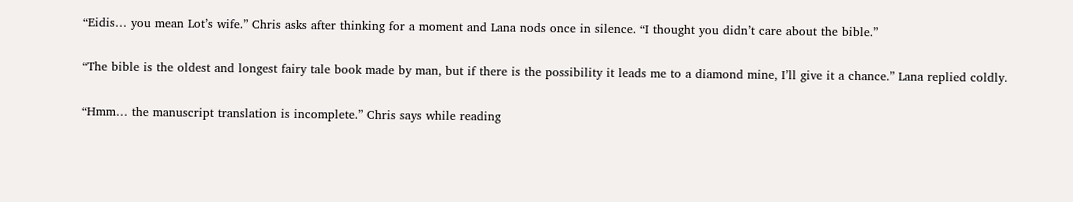“Eidis… you mean Lot’s wife.” Chris asks after thinking for a moment and Lana nods once in silence. “I thought you didn’t care about the bible.”

“The bible is the oldest and longest fairy tale book made by man, but if there is the possibility it leads me to a diamond mine, I’ll give it a chance.” Lana replied coldly.

“Hmm… the manuscript translation is incomplete.” Chris says while reading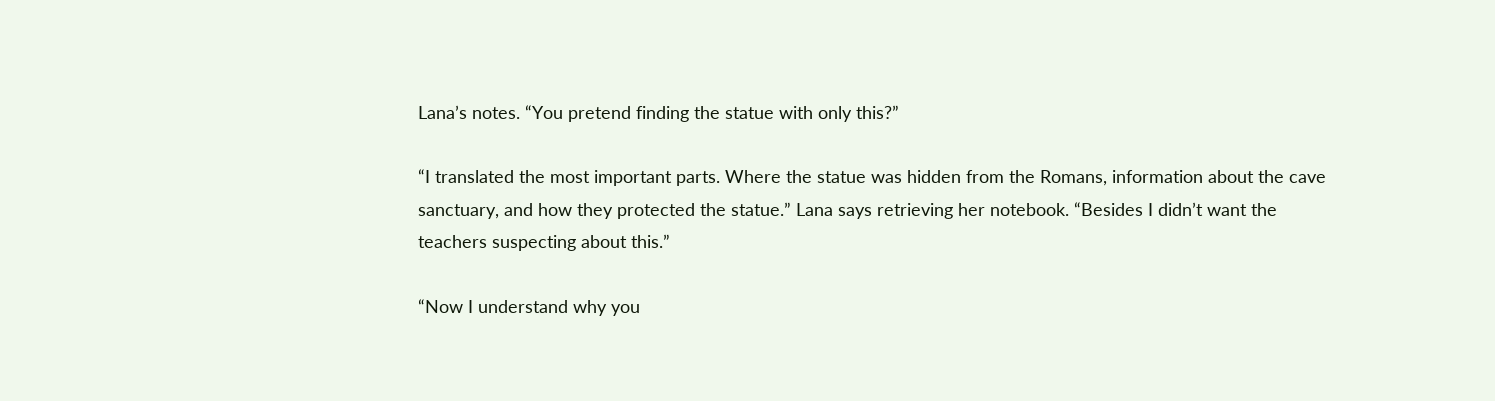Lana’s notes. “You pretend finding the statue with only this?”

“I translated the most important parts. Where the statue was hidden from the Romans, information about the cave sanctuary, and how they protected the statue.” Lana says retrieving her notebook. “Besides I didn’t want the teachers suspecting about this.”

“Now I understand why you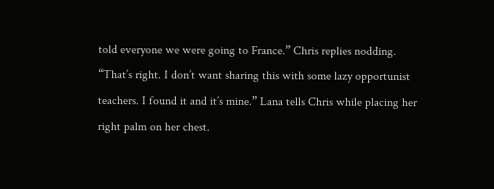told everyone we were going to France.” Chris replies nodding. “That’s right. I don’t want sharing this with some lazy opportunist teachers. I found it and it’s mine.” Lana tells Chris while placing her right palm on her chest.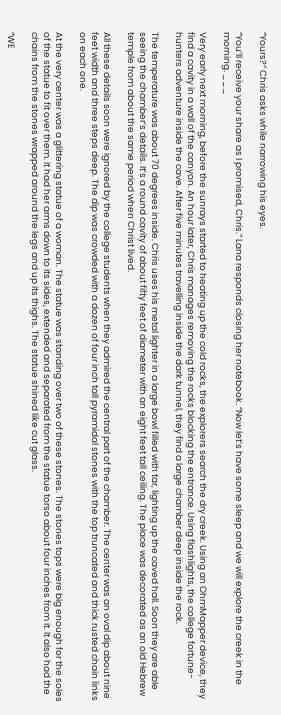“Yours?” Chris asks while narrowing his eyes.

“You’ll receive your share as I promised, Chris.” Lana responds closing her notebook. “Now let’s have some sleep and we will explore the creek in the morning. ___

Very early next morning, before the sunrays started to heating up the cold rocks, the explorers search the dry creek. Using an OhmMapper device, they find a cavity in a wall of the canyon. An hour later, Chris manages removing the rocks blocking the entrance. Using flashlights, the college fortune-hunters adventure inside the cave. After five minutes travelling inside the dark tunnel, they find a large chamber deep inside the rock.

The temperature was about 70 degrees inside. Chris uses his metal lighter in a large bowl filled with tar, lighting up the caved hall. Soon they are able seeing the chamber’s details. It’s a round cavity of about fifty feet of diameter with an eight feet tall ceiling. The place was decorated as an old Hebrew temple from about the same period when Christ lived.

All these details soon were ignored by the college students when they admired the central part of the chamber. The center was an oval dip about nine feet width and three steps deep. The dip was crowded with a dozen of four inch tall pyramidal stones with the top truncated and thick rusted chain links on each one.

At the very center was a glittering statue of a woman. The statue was standing over two of these stones. The stones tops were big enough for the soles of the statue to fit over them. It had her arms down to its sides, extended and separated from the statue torso about four inches from it. It also had the chains from the stones wrapped around the legs and up its thighs. The statue shined like cut glass.

“WE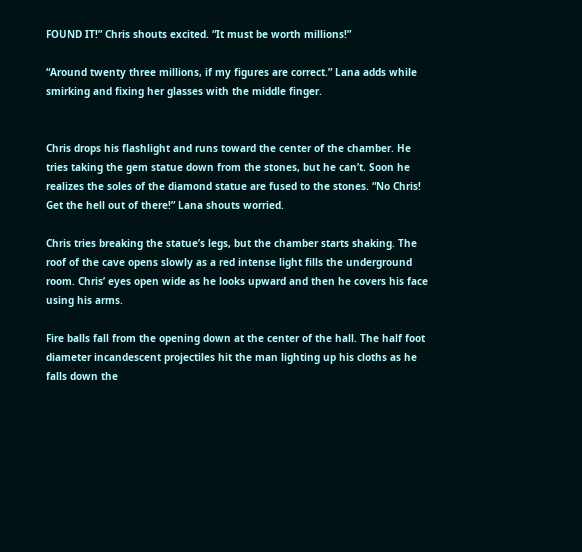FOUND IT!” Chris shouts excited. “It must be worth millions!”

“Around twenty three millions, if my figures are correct.” Lana adds while smirking and fixing her glasses with the middle finger.


Chris drops his flashlight and runs toward the center of the chamber. He tries taking the gem statue down from the stones, but he can’t. Soon he realizes the soles of the diamond statue are fused to the stones. “No Chris! Get the hell out of there!” Lana shouts worried.

Chris tries breaking the statue’s legs, but the chamber starts shaking. The roof of the cave opens slowly as a red intense light fills the underground room. Chris’ eyes open wide as he looks upward and then he covers his face using his arms.

Fire balls fall from the opening down at the center of the hall. The half foot diameter incandescent projectiles hit the man lighting up his cloths as he falls down the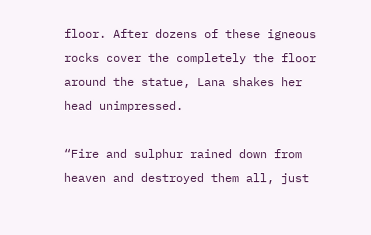floor. After dozens of these igneous rocks cover the completely the floor around the statue, Lana shakes her head unimpressed.

“Fire and sulphur rained down from heaven and destroyed them all, just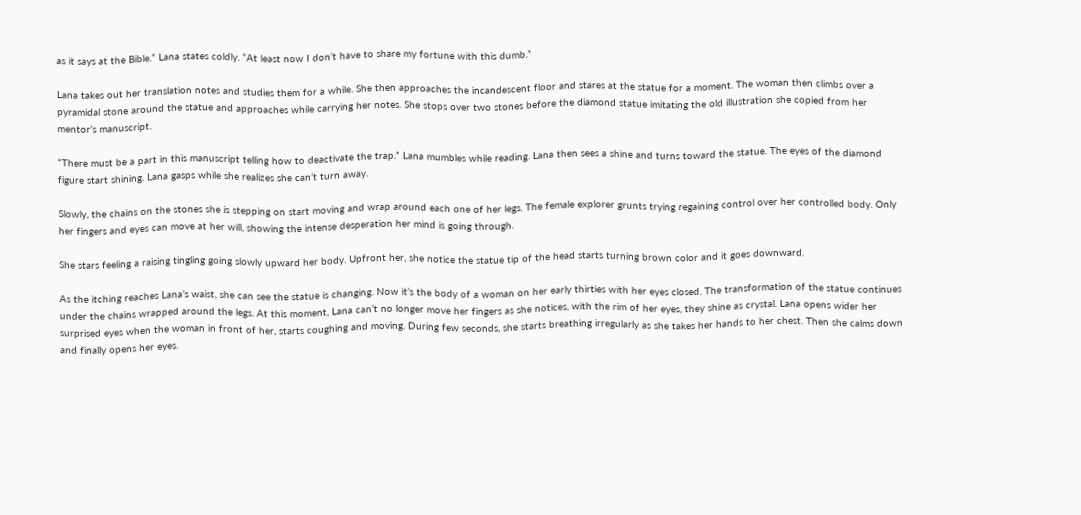as it says at the Bible.” Lana states coldly. “At least now I don’t have to share my fortune with this dumb.”

Lana takes out her translation notes and studies them for a while. She then approaches the incandescent floor and stares at the statue for a moment. The woman then climbs over a pyramidal stone around the statue and approaches while carrying her notes. She stops over two stones before the diamond statue imitating the old illustration she copied from her mentor’s manuscript.

“There must be a part in this manuscript telling how to deactivate the trap.” Lana mumbles while reading. Lana then sees a shine and turns toward the statue. The eyes of the diamond figure start shining. Lana gasps while she realizes she can’t turn away.

Slowly, the chains on the stones she is stepping on start moving and wrap around each one of her legs. The female explorer grunts trying regaining control over her controlled body. Only her fingers and eyes can move at her will, showing the intense desperation her mind is going through.

She stars feeling a raising tingling going slowly upward her body. Upfront her, she notice the statue tip of the head starts turning brown color and it goes downward.

As the itching reaches Lana’s waist, she can see the statue is changing. Now it’s the body of a woman on her early thirties with her eyes closed. The transformation of the statue continues under the chains wrapped around the legs. At this moment, Lana can’t no longer move her fingers as she notices, with the rim of her eyes, they shine as crystal. Lana opens wider her surprised eyes when the woman in front of her, starts coughing and moving. During few seconds, she starts breathing irregularly as she takes her hands to her chest. Then she calms down and finally opens her eyes.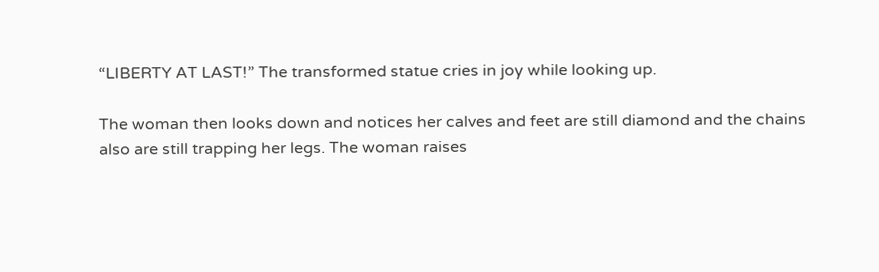“LIBERTY AT LAST!” The transformed statue cries in joy while looking up.

The woman then looks down and notices her calves and feet are still diamond and the chains also are still trapping her legs. The woman raises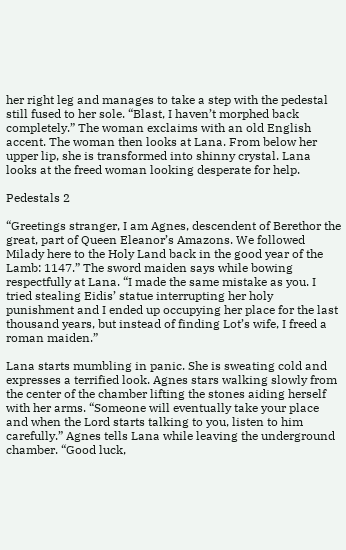her right leg and manages to take a step with the pedestal still fused to her sole. “Blast, I haven’t morphed back completely.” The woman exclaims with an old English accent. The woman then looks at Lana. From below her upper lip, she is transformed into shinny crystal. Lana looks at the freed woman looking desperate for help.

Pedestals 2

“Greetings stranger, I am Agnes, descendent of Berethor the great, part of Queen Eleanor’s Amazons. We followed Milady here to the Holy Land back in the good year of the Lamb: 1147.” The sword maiden says while bowing respectfully at Lana. “I made the same mistake as you. I tried stealing Eidis’ statue interrupting her holy punishment and I ended up occupying her place for the last thousand years, but instead of finding Lot’s wife, I freed a roman maiden.”

Lana starts mumbling in panic. She is sweating cold and expresses a terrified look. Agnes stars walking slowly from the center of the chamber lifting the stones aiding herself with her arms. “Someone will eventually take your place and when the Lord starts talking to you, listen to him carefully.” Agnes tells Lana while leaving the underground chamber. “Good luck,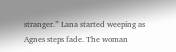stranger.” Lana started weeping as Agnes steps fade. The woman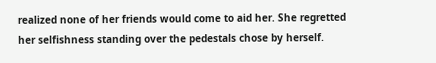realized none of her friends would come to aid her. She regretted her selfishness standing over the pedestals chose by herself.